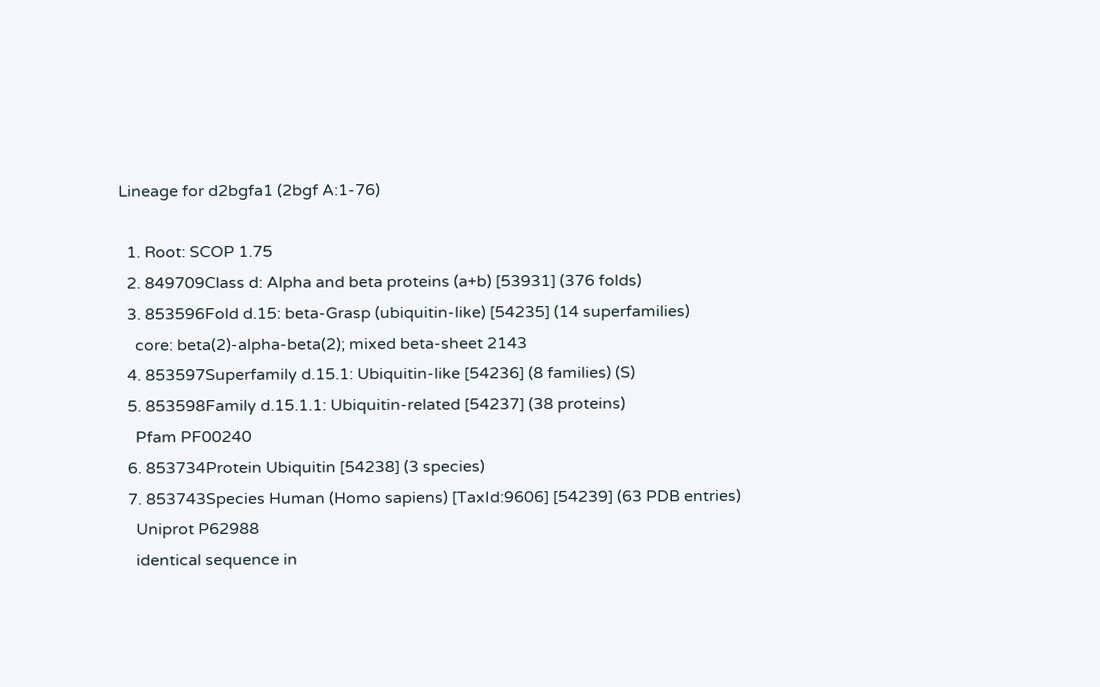Lineage for d2bgfa1 (2bgf A:1-76)

  1. Root: SCOP 1.75
  2. 849709Class d: Alpha and beta proteins (a+b) [53931] (376 folds)
  3. 853596Fold d.15: beta-Grasp (ubiquitin-like) [54235] (14 superfamilies)
    core: beta(2)-alpha-beta(2); mixed beta-sheet 2143
  4. 853597Superfamily d.15.1: Ubiquitin-like [54236] (8 families) (S)
  5. 853598Family d.15.1.1: Ubiquitin-related [54237] (38 proteins)
    Pfam PF00240
  6. 853734Protein Ubiquitin [54238] (3 species)
  7. 853743Species Human (Homo sapiens) [TaxId:9606] [54239] (63 PDB entries)
    Uniprot P62988
    identical sequence in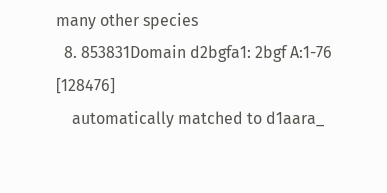many other species
  8. 853831Domain d2bgfa1: 2bgf A:1-76 [128476]
    automatically matched to d1aara_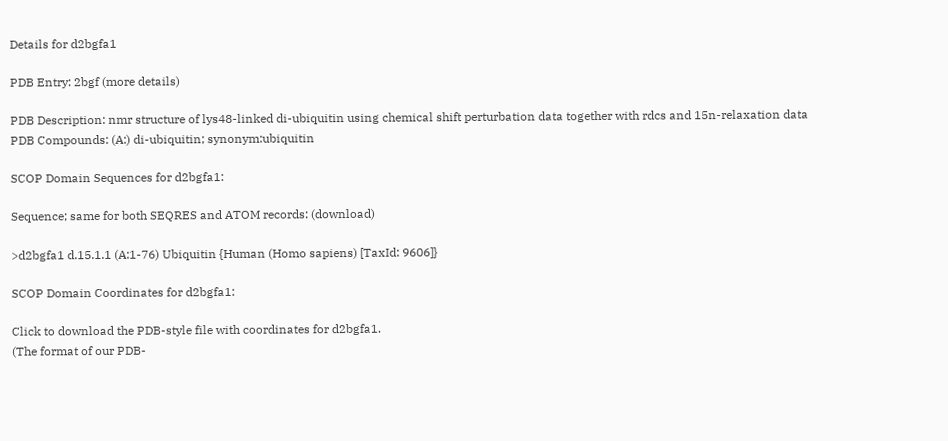Details for d2bgfa1

PDB Entry: 2bgf (more details)

PDB Description: nmr structure of lys48-linked di-ubiquitin using chemical shift perturbation data together with rdcs and 15n-relaxation data
PDB Compounds: (A:) di-ubiquitin; synonym:ubiquitin

SCOP Domain Sequences for d2bgfa1:

Sequence; same for both SEQRES and ATOM records: (download)

>d2bgfa1 d.15.1.1 (A:1-76) Ubiquitin {Human (Homo sapiens) [TaxId: 9606]}

SCOP Domain Coordinates for d2bgfa1:

Click to download the PDB-style file with coordinates for d2bgfa1.
(The format of our PDB-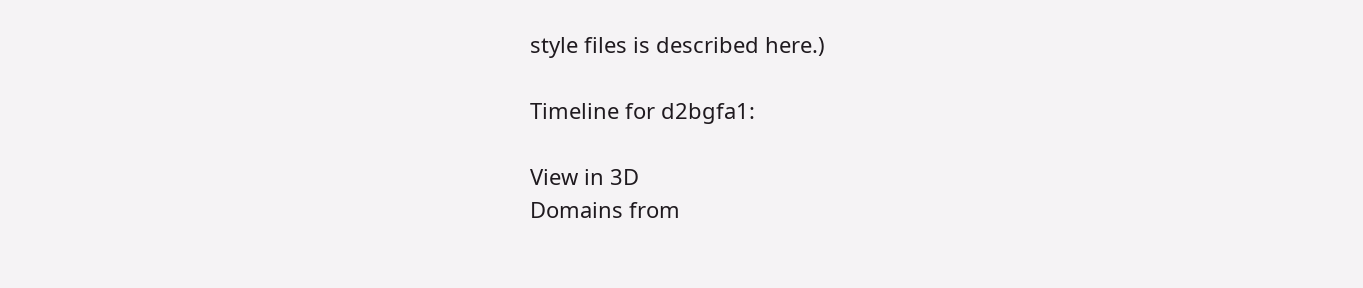style files is described here.)

Timeline for d2bgfa1:

View in 3D
Domains from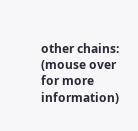other chains:
(mouse over for more information)